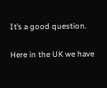It’s a good question.

Here in the UK we have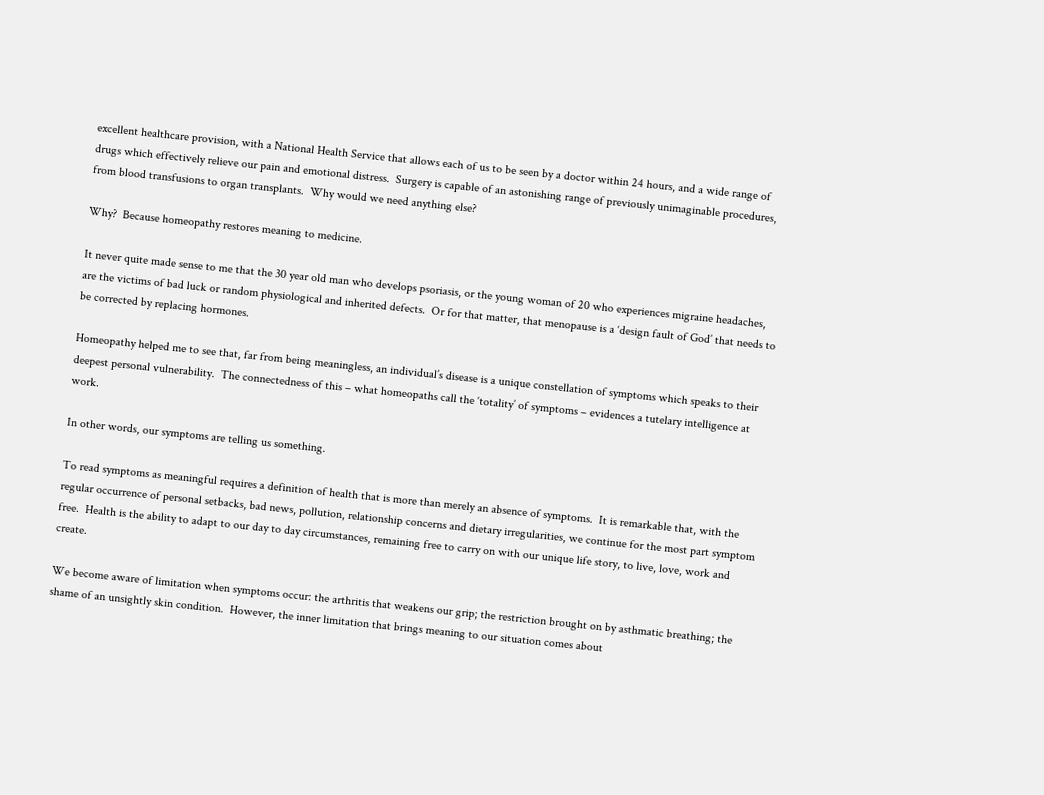excellent healthcare provision, with a National Health Service that allows each of us to be seen by a doctor within 24 hours, and a wide range of drugs which effectively relieve our pain and emotional distress.  Surgery is capable of an astonishing range of previously unimaginable procedures, from blood transfusions to organ transplants.  Why would we need anything else?

Why?  Because homeopathy restores meaning to medicine.

It never quite made sense to me that the 30 year old man who develops psoriasis, or the young woman of 20 who experiences migraine headaches, are the victims of bad luck or random physiological and inherited defects.  Or for that matter, that menopause is a ‘design fault of God’ that needs to be corrected by replacing hormones.

Homeopathy helped me to see that, far from being meaningless, an individual’s disease is a unique constellation of symptoms which speaks to their deepest personal vulnerability.  The connectedness of this – what homeopaths call the ‘totality’ of symptoms – evidences a tutelary intelligence at work.

In other words, our symptoms are telling us something.

To read symptoms as meaningful requires a definition of health that is more than merely an absence of symptoms.  It is remarkable that, with the regular occurrence of personal setbacks, bad news, pollution, relationship concerns and dietary irregularities, we continue for the most part symptom free.  Health is the ability to adapt to our day to day circumstances, remaining free to carry on with our unique life story, to live, love, work and create.

We become aware of limitation when symptoms occur: the arthritis that weakens our grip; the restriction brought on by asthmatic breathing; the shame of an unsightly skin condition.  However, the inner limitation that brings meaning to our situation comes about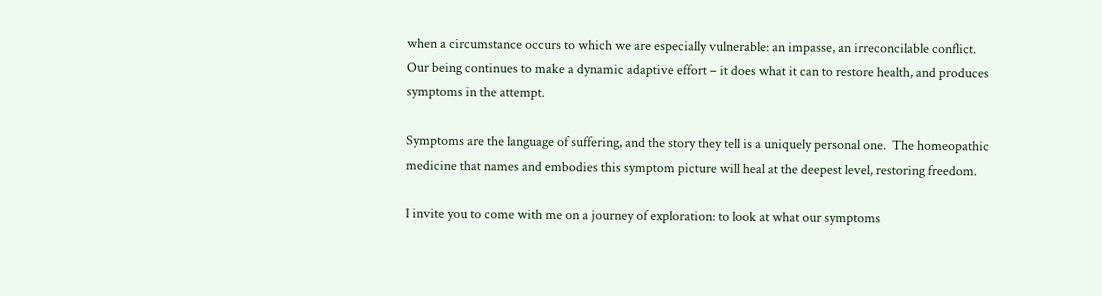when a circumstance occurs to which we are especially vulnerable: an impasse, an irreconcilable conflict.  Our being continues to make a dynamic adaptive effort – it does what it can to restore health, and produces symptoms in the attempt.

Symptoms are the language of suffering, and the story they tell is a uniquely personal one.  The homeopathic medicine that names and embodies this symptom picture will heal at the deepest level, restoring freedom.

I invite you to come with me on a journey of exploration: to look at what our symptoms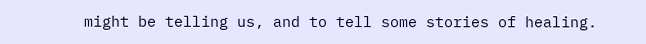might be telling us, and to tell some stories of healing.